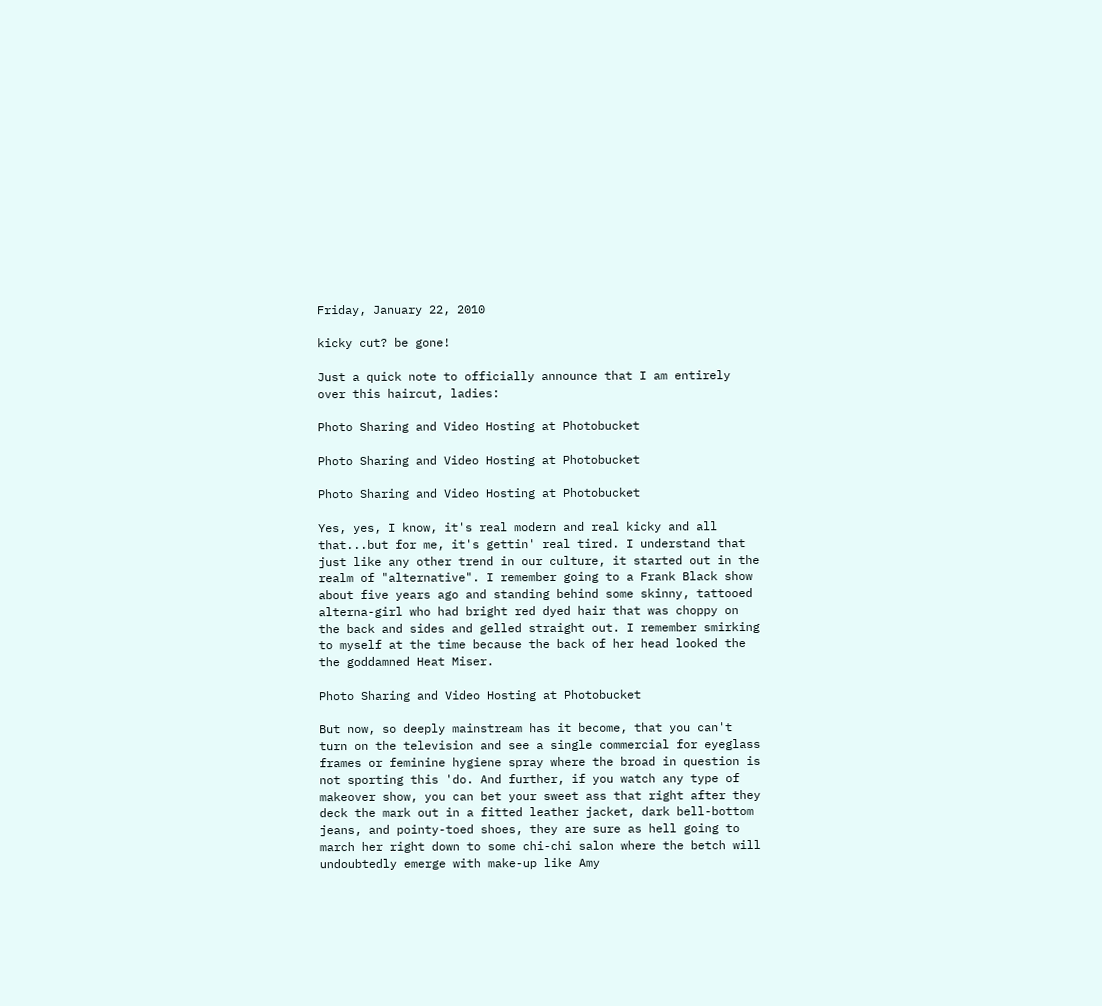Friday, January 22, 2010

kicky cut? be gone!

Just a quick note to officially announce that I am entirely over this haircut, ladies:

Photo Sharing and Video Hosting at Photobucket

Photo Sharing and Video Hosting at Photobucket

Photo Sharing and Video Hosting at Photobucket

Yes, yes, I know, it's real modern and real kicky and all that...but for me, it's gettin' real tired. I understand that just like any other trend in our culture, it started out in the realm of "alternative". I remember going to a Frank Black show about five years ago and standing behind some skinny, tattooed alterna-girl who had bright red dyed hair that was choppy on the back and sides and gelled straight out. I remember smirking to myself at the time because the back of her head looked the the goddamned Heat Miser.

Photo Sharing and Video Hosting at Photobucket

But now, so deeply mainstream has it become, that you can't turn on the television and see a single commercial for eyeglass frames or feminine hygiene spray where the broad in question is not sporting this 'do. And further, if you watch any type of makeover show, you can bet your sweet ass that right after they deck the mark out in a fitted leather jacket, dark bell-bottom jeans, and pointy-toed shoes, they are sure as hell going to march her right down to some chi-chi salon where the betch will undoubtedly emerge with make-up like Amy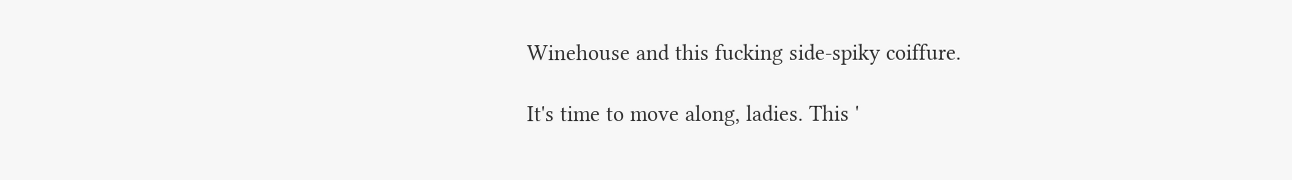Winehouse and this fucking side-spiky coiffure.

It's time to move along, ladies. This '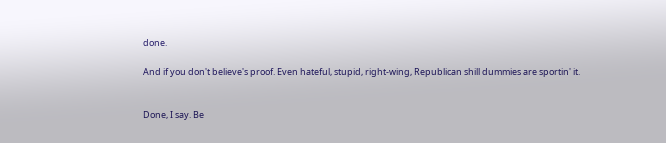done.

And if you don't believe's proof. Even hateful, stupid, right-wing, Republican shill dummies are sportin' it.


Done, I say. Be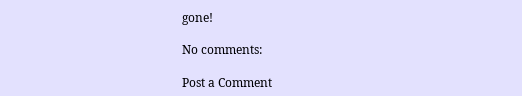gone!

No comments:

Post a Comment